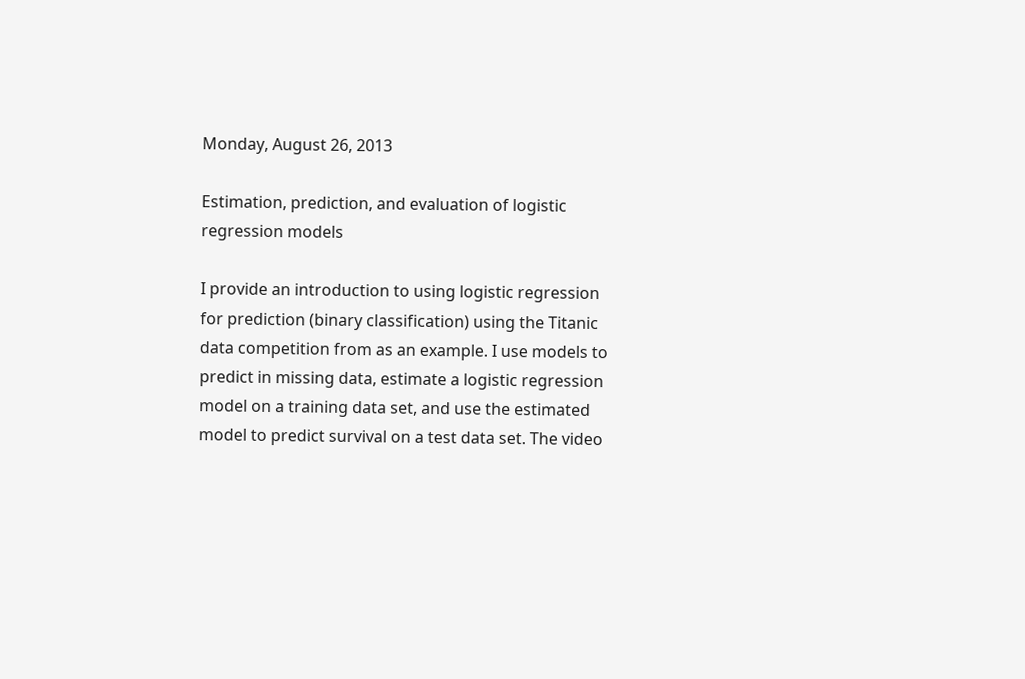Monday, August 26, 2013

Estimation, prediction, and evaluation of logistic regression models

I provide an introduction to using logistic regression for prediction (binary classification) using the Titanic data competition from as an example. I use models to predict in missing data, estimate a logistic regression model on a training data set, and use the estimated model to predict survival on a test data set. The video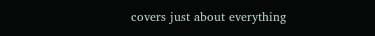covers just about everything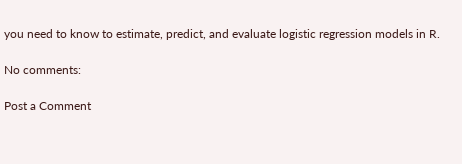you need to know to estimate, predict, and evaluate logistic regression models in R.

No comments:

Post a Comment